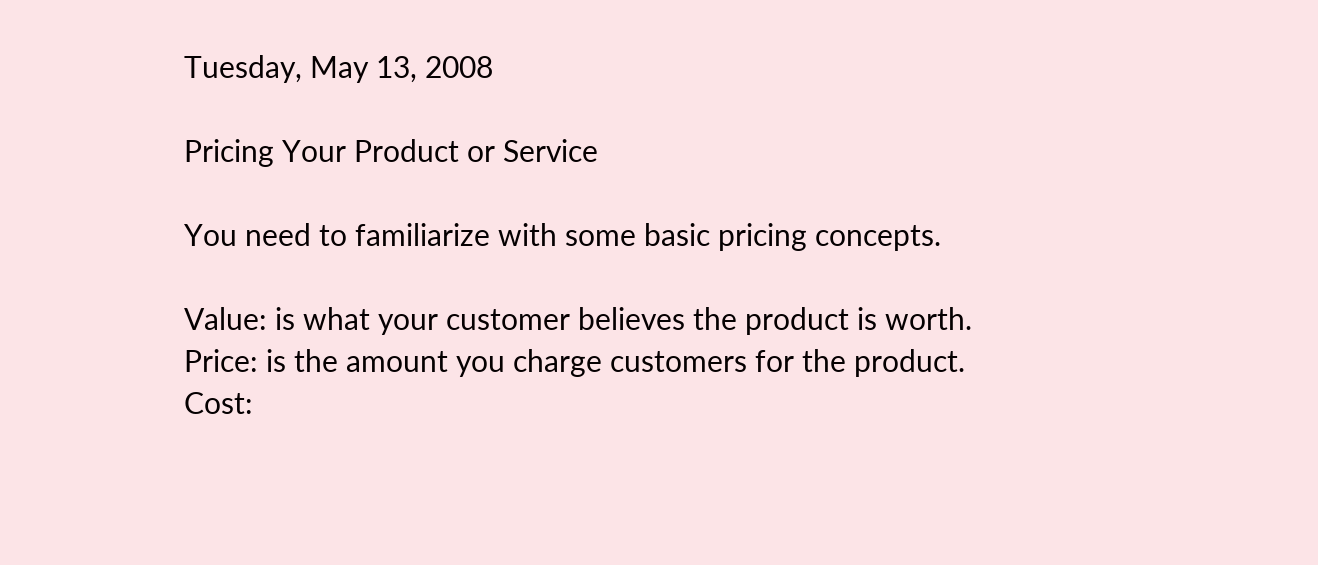Tuesday, May 13, 2008

Pricing Your Product or Service

You need to familiarize with some basic pricing concepts.

Value: is what your customer believes the product is worth.
Price: is the amount you charge customers for the product.
Cost: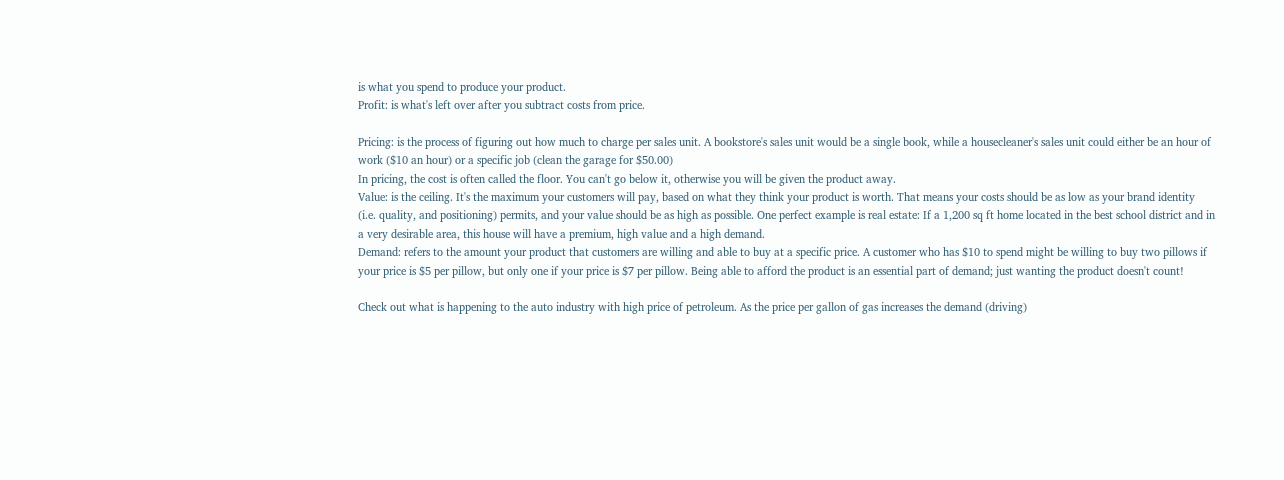is what you spend to produce your product.
Profit: is what's left over after you subtract costs from price.

Pricing: is the process of figuring out how much to charge per sales unit. A bookstore's sales unit would be a single book, while a housecleaner's sales unit could either be an hour of work ($10 an hour) or a specific job (clean the garage for $50.00)
In pricing, the cost is often called the floor. You can't go below it, otherwise you will be given the product away.
Value: is the ceiling. It's the maximum your customers will pay, based on what they think your product is worth. That means your costs should be as low as your brand identity (i.e. quality, and positioning) permits, and your value should be as high as possible. One perfect example is real estate: If a 1,200 sq ft home located in the best school district and in a very desirable area, this house will have a premium, high value and a high demand.
Demand: refers to the amount your product that customers are willing and able to buy at a specific price. A customer who has $10 to spend might be willing to buy two pillows if your price is $5 per pillow, but only one if your price is $7 per pillow. Being able to afford the product is an essential part of demand; just wanting the product doesn't count!

Check out what is happening to the auto industry with high price of petroleum. As the price per gallon of gas increases the demand (driving)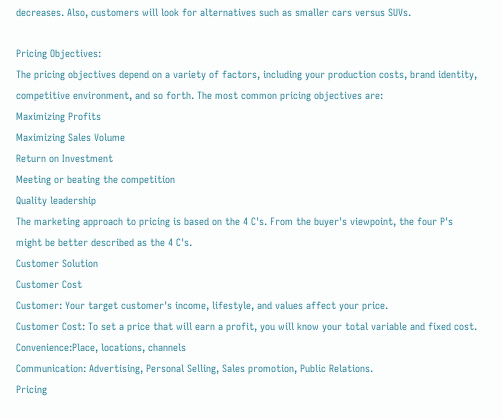decreases. Also, customers will look for alternatives such as smaller cars versus SUVs.

Pricing Objectives:
The pricing objectives depend on a variety of factors, including your production costs, brand identity, competitive environment, and so forth. The most common pricing objectives are:
Maximizing Profits
Maximizing Sales Volume
Return on Investment
Meeting or beating the competition
Quality leadership
The marketing approach to pricing is based on the 4 C's. From the buyer's viewpoint, the four P's might be better described as the 4 C's.
Customer Solution
Customer Cost
Customer: Your target customer's income, lifestyle, and values affect your price.
Customer Cost: To set a price that will earn a profit, you will know your total variable and fixed cost.
Convenience:Place, locations, channels
Communication: Advertising, Personal Selling, Sales promotion, Public Relations.
Pricing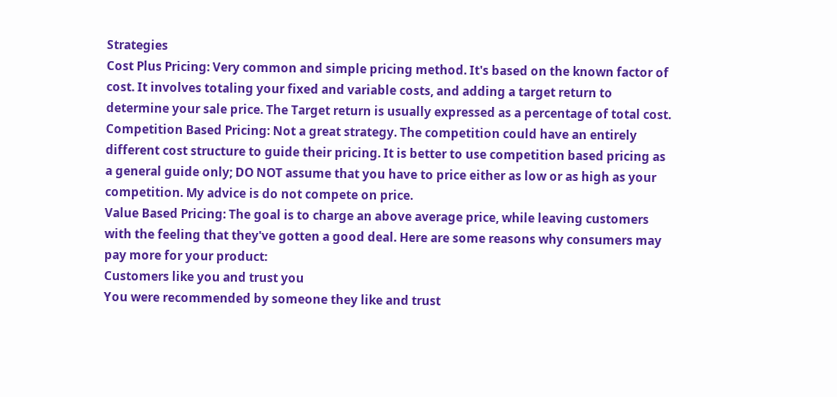Strategies
Cost Plus Pricing: Very common and simple pricing method. It's based on the known factor of cost. It involves totaling your fixed and variable costs, and adding a target return to determine your sale price. The Target return is usually expressed as a percentage of total cost.
Competition Based Pricing: Not a great strategy. The competition could have an entirely different cost structure to guide their pricing. It is better to use competition based pricing as a general guide only; DO NOT assume that you have to price either as low or as high as your competition. My advice is do not compete on price.
Value Based Pricing: The goal is to charge an above average price, while leaving customers with the feeling that they've gotten a good deal. Here are some reasons why consumers may pay more for your product:
Customers like you and trust you
You were recommended by someone they like and trust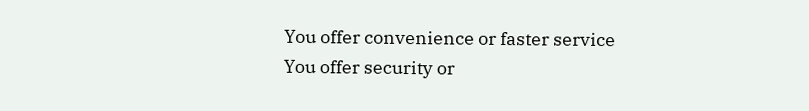You offer convenience or faster service
You offer security or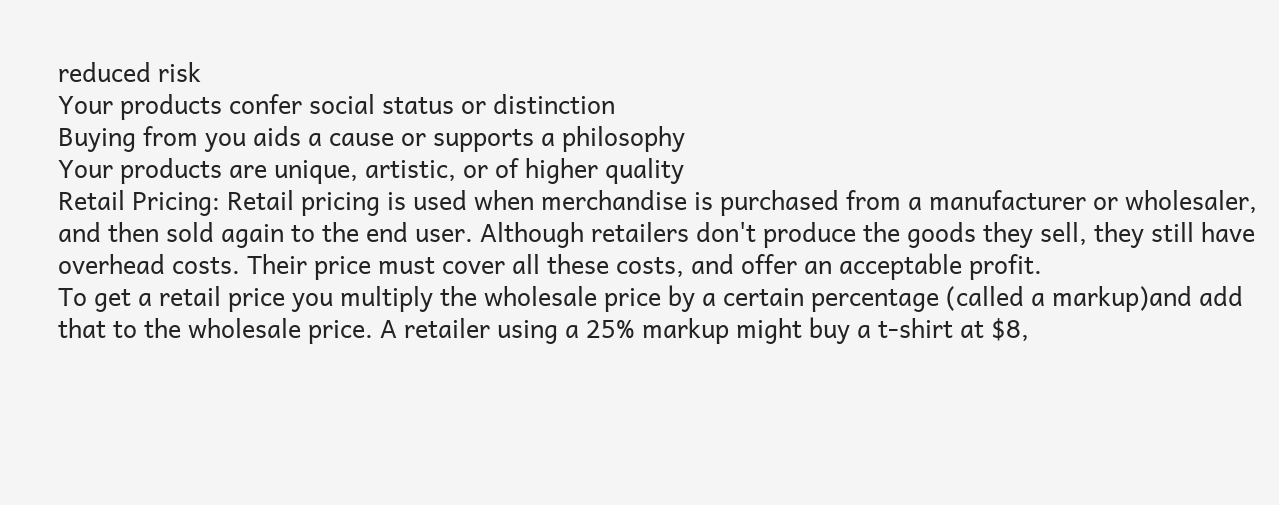reduced risk
Your products confer social status or distinction
Buying from you aids a cause or supports a philosophy
Your products are unique, artistic, or of higher quality
Retail Pricing: Retail pricing is used when merchandise is purchased from a manufacturer or wholesaler, and then sold again to the end user. Although retailers don't produce the goods they sell, they still have overhead costs. Their price must cover all these costs, and offer an acceptable profit.
To get a retail price you multiply the wholesale price by a certain percentage (called a markup)and add that to the wholesale price. A retailer using a 25% markup might buy a t-shirt at $8,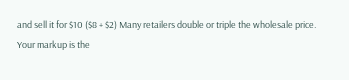and sell it for $10 ($8 + $2) Many retailers double or triple the wholesale price.
Your markup is the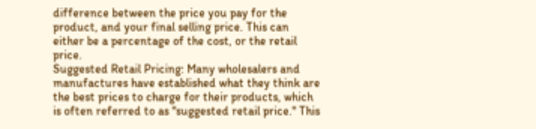difference between the price you pay for the product, and your final selling price. This can either be a percentage of the cost, or the retail price.
Suggested Retail Pricing: Many wholesalers and manufactures have established what they think are the best prices to charge for their products, which is often referred to as "suggested retail price." This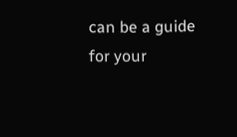can be a guide for your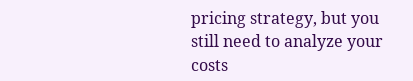pricing strategy, but you still need to analyze your costs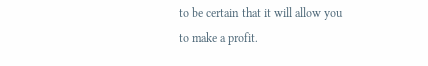to be certain that it will allow you to make a profit.